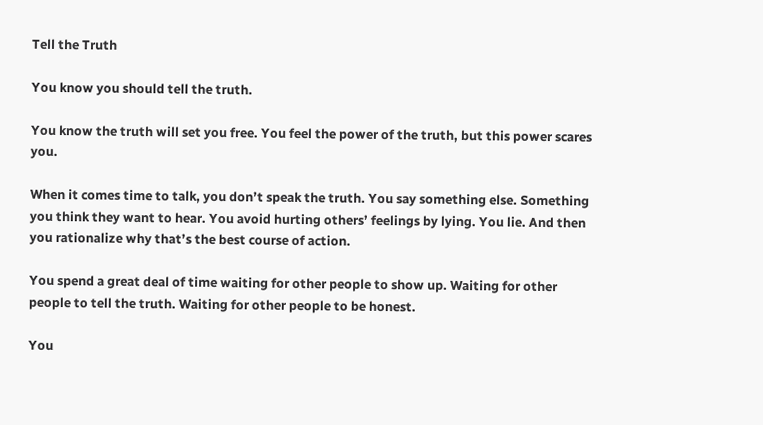Tell the Truth

You know you should tell the truth.

You know the truth will set you free. You feel the power of the truth, but this power scares you.

When it comes time to talk, you don’t speak the truth. You say something else. Something you think they want to hear. You avoid hurting others’ feelings by lying. You lie. And then you rationalize why that’s the best course of action.

You spend a great deal of time waiting for other people to show up. Waiting for other people to tell the truth. Waiting for other people to be honest.

You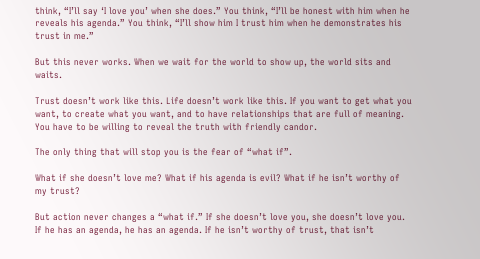think, “I’ll say ‘I love you’ when she does.” You think, “I’ll be honest with him when he reveals his agenda.” You think, “I’ll show him I trust him when he demonstrates his trust in me.”

But this never works. When we wait for the world to show up, the world sits and waits.

Trust doesn’t work like this. Life doesn’t work like this. If you want to get what you want, to create what you want, and to have relationships that are full of meaning. You have to be willing to reveal the truth with friendly candor.

The only thing that will stop you is the fear of “what if”.

What if she doesn’t love me? What if his agenda is evil? What if he isn’t worthy of my trust?

But action never changes a “what if.” If she doesn’t love you, she doesn’t love you. If he has an agenda, he has an agenda. If he isn’t worthy of trust, that isn’t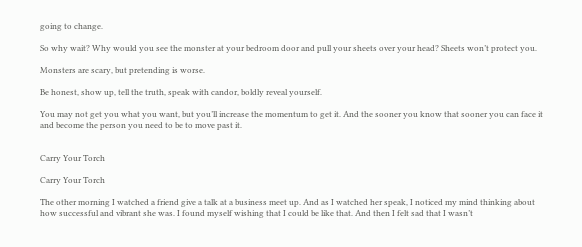going to change.

So why wait? Why would you see the monster at your bedroom door and pull your sheets over your head? Sheets won’t protect you.

Monsters are scary, but pretending is worse.

Be honest, show up, tell the truth, speak with candor, boldly reveal yourself.

You may not get you what you want, but you’ll increase the momentum to get it. And the sooner you know that sooner you can face it and become the person you need to be to move past it.


Carry Your Torch

Carry Your Torch

The other morning I watched a friend give a talk at a business meet up. And as I watched her speak, I noticed my mind thinking about how successful and vibrant she was. I found myself wishing that I could be like that. And then I felt sad that I wasn’t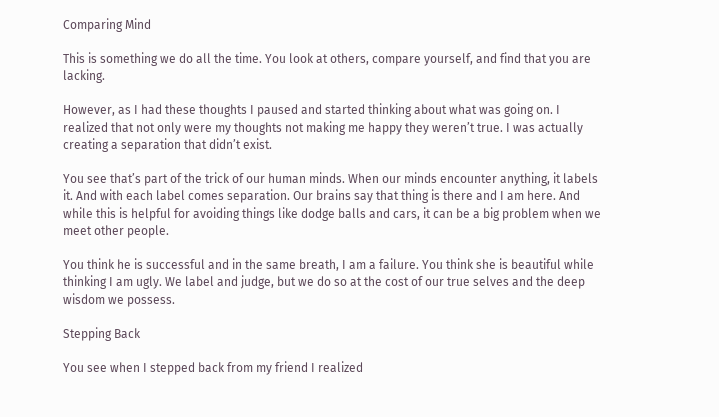Comparing Mind

This is something we do all the time. You look at others, compare yourself, and find that you are lacking.

However, as I had these thoughts I paused and started thinking about what was going on. I realized that not only were my thoughts not making me happy they weren’t true. I was actually creating a separation that didn’t exist.

You see that’s part of the trick of our human minds. When our minds encounter anything, it labels it. And with each label comes separation. Our brains say that thing is there and I am here. And while this is helpful for avoiding things like dodge balls and cars, it can be a big problem when we meet other people.

You think he is successful and in the same breath, I am a failure. You think she is beautiful while thinking I am ugly. We label and judge, but we do so at the cost of our true selves and the deep wisdom we possess.

Stepping Back

You see when I stepped back from my friend I realized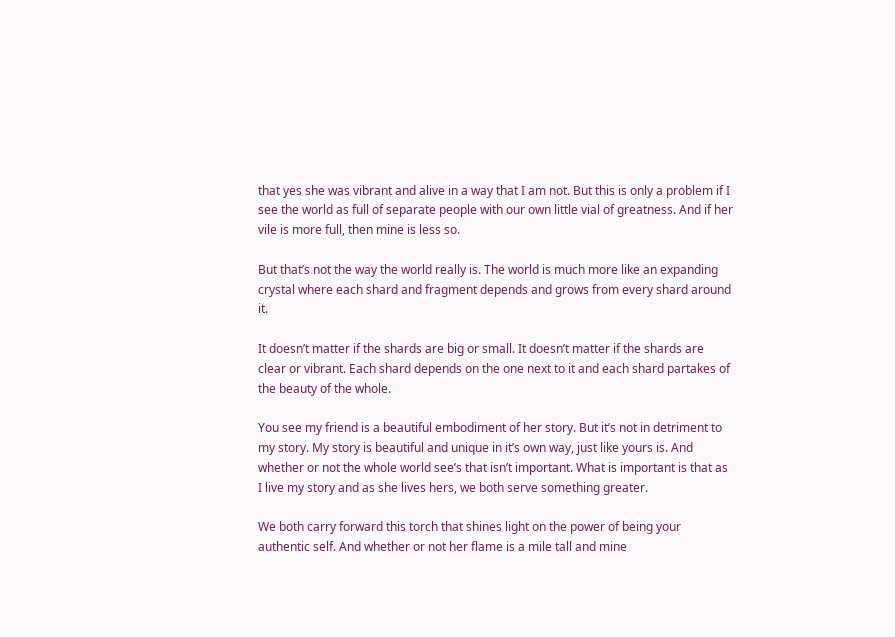that yes she was vibrant and alive in a way that I am not. But this is only a problem if I see the world as full of separate people with our own little vial of greatness. And if her vile is more full, then mine is less so.

But that’s not the way the world really is. The world is much more like an expanding crystal where each shard and fragment depends and grows from every shard around it.

It doesn’t matter if the shards are big or small. It doesn’t matter if the shards are clear or vibrant. Each shard depends on the one next to it and each shard partakes of the beauty of the whole.

You see my friend is a beautiful embodiment of her story. But it’s not in detriment to my story. My story is beautiful and unique in it’s own way, just like yours is. And whether or not the whole world see’s that isn’t important. What is important is that as I live my story and as she lives hers, we both serve something greater.

We both carry forward this torch that shines light on the power of being your authentic self. And whether or not her flame is a mile tall and mine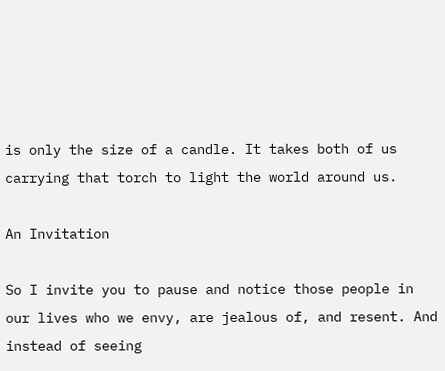is only the size of a candle. It takes both of us carrying that torch to light the world around us.

An Invitation

So I invite you to pause and notice those people in our lives who we envy, are jealous of, and resent. And instead of seeing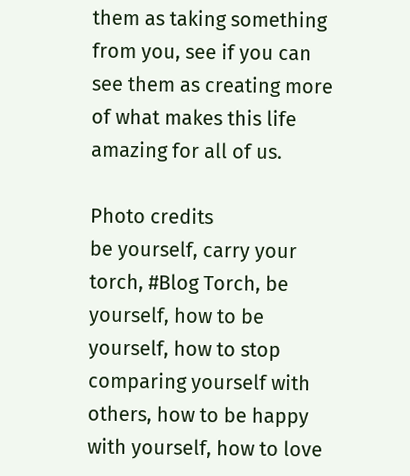them as taking something from you, see if you can see them as creating more of what makes this life amazing for all of us.

Photo credits
be yourself, carry your torch, #Blog Torch, be yourself, how to be yourself, how to stop comparing yourself with others, how to be happy with yourself, how to love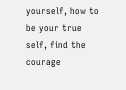yourself, how to be your true self, find the courage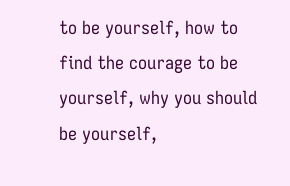to be yourself, how to find the courage to be yourself, why you should be yourself,